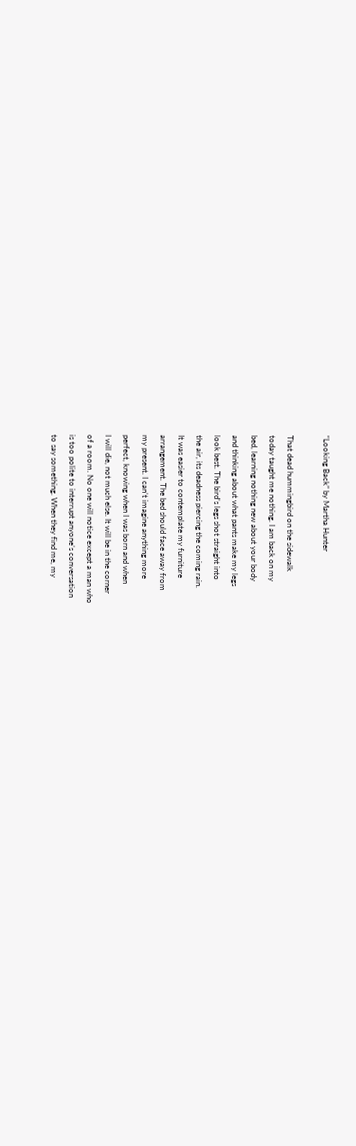“Looking Back” by Martha Hunter

That dead hummingbird on the sidewalk
today taught me nothing. I am back on my
bed, learning nothing new about your body
and thinking about what pants make my legs
look best. The bird’s legs shot straight into
the air, its deadness piercing the coming rain.
It was easier to contemplate my furniture
arrangement. The bed should face away from
my present. I can’t imagine anything more
perfect, knowing when I was born and when
I will die, not much else. It will be in the corner
of a room. No one will notice except a man who
is too polite to interrupt anyone’s conversation
to say something. When they find me, my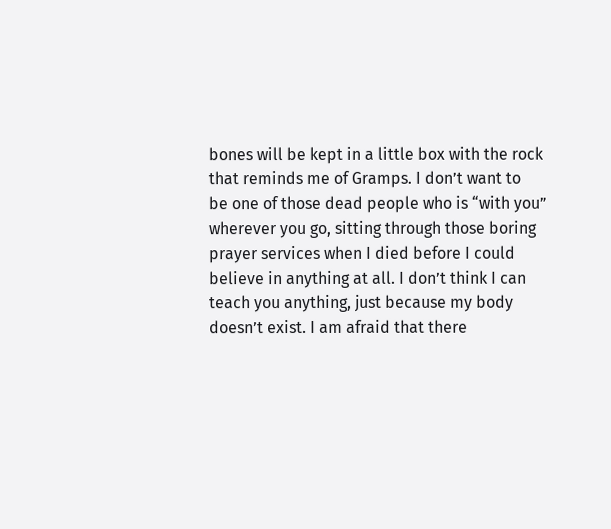bones will be kept in a little box with the rock
that reminds me of Gramps. I don’t want to
be one of those dead people who is “with you”
wherever you go, sitting through those boring
prayer services when I died before I could
believe in anything at all. I don’t think I can
teach you anything, just because my body
doesn’t exist. I am afraid that there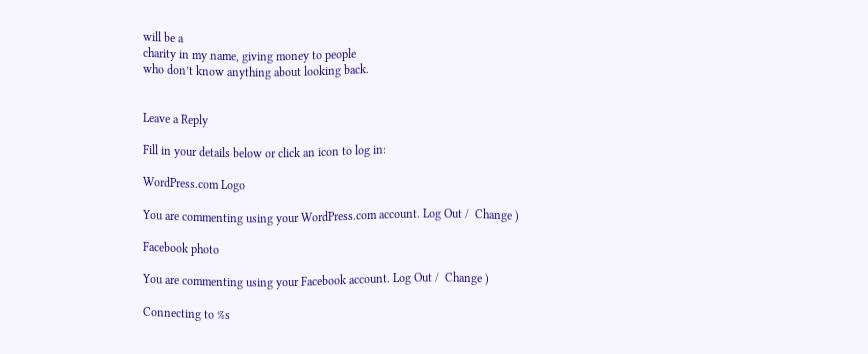will be a
charity in my name, giving money to people
who don’t know anything about looking back.


Leave a Reply

Fill in your details below or click an icon to log in:

WordPress.com Logo

You are commenting using your WordPress.com account. Log Out /  Change )

Facebook photo

You are commenting using your Facebook account. Log Out /  Change )

Connecting to %s